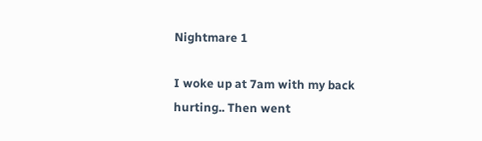Nightmare 1

I woke up at 7am with my back hurting.. Then went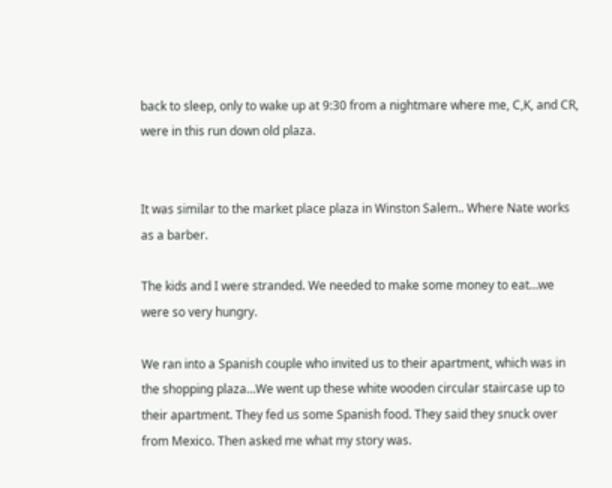back to sleep, only to wake up at 9:30 from a nightmare where me, C,K, and CR, were in this run down old plaza.


It was similar to the market place plaza in Winston Salem.. Where Nate works as a barber.

The kids and I were stranded. We needed to make some money to eat…we were so very hungry.

We ran into a Spanish couple who invited us to their apartment, which was in the shopping plaza…We went up these white wooden circular staircase up to their apartment. They fed us some Spanish food. They said they snuck over from Mexico. Then asked me what my story was.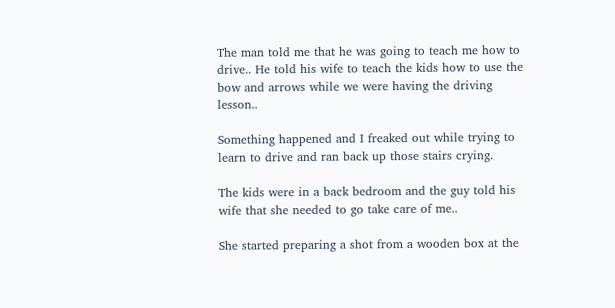The man told me that he was going to teach me how to drive.. He told his wife to teach the kids how to use the bow and arrows while we were having the driving lesson..

Something happened and I freaked out while trying to learn to drive and ran back up those stairs crying.

The kids were in a back bedroom and the guy told his wife that she needed to go take care of me..

She started preparing a shot from a wooden box at the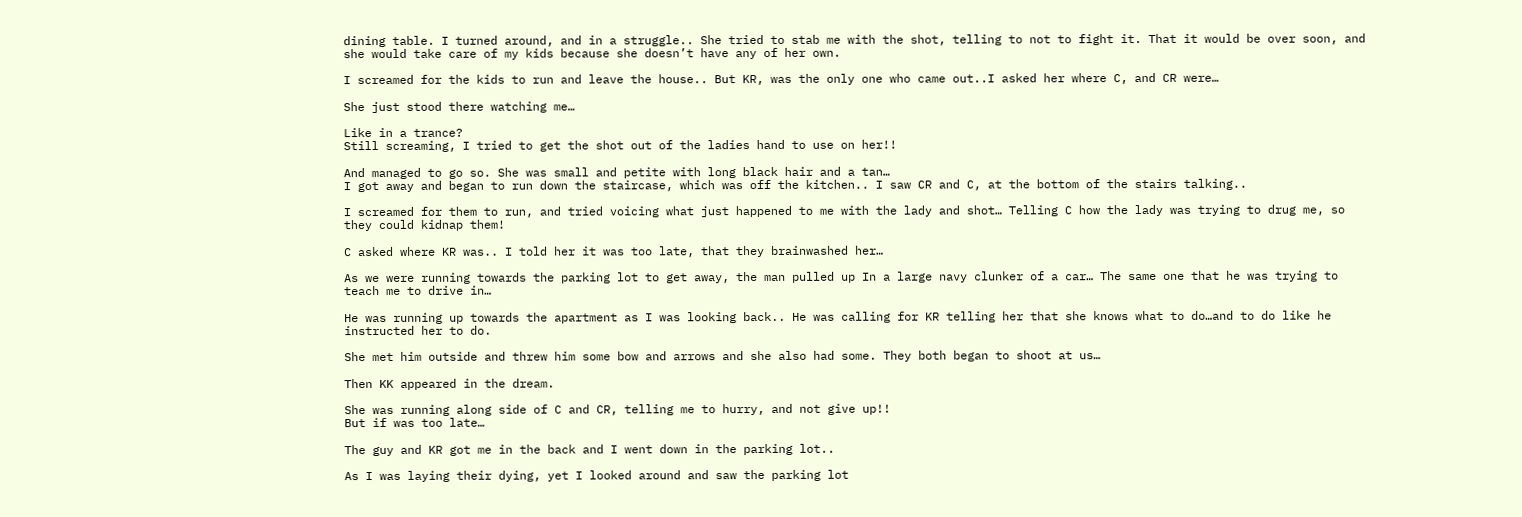dining table. I turned around, and in a struggle.. She tried to stab me with the shot, telling to not to fight it. That it would be over soon, and she would take care of my kids because she doesn’t have any of her own.

I screamed for the kids to run and leave the house.. But KR, was the only one who came out..I asked her where C, and CR were…

She just stood there watching me…

Like in a trance?
Still screaming, I tried to get the shot out of the ladies hand to use on her!!

And managed to go so. She was small and petite with long black hair and a tan…
I got away and began to run down the staircase, which was off the kitchen.. I saw CR and C, at the bottom of the stairs talking..

I screamed for them to run, and tried voicing what just happened to me with the lady and shot… Telling C how the lady was trying to drug me, so they could kidnap them!

C asked where KR was.. I told her it was too late, that they brainwashed her…

As we were running towards the parking lot to get away, the man pulled up In a large navy clunker of a car… The same one that he was trying to teach me to drive in…

He was running up towards the apartment as I was looking back.. He was calling for KR telling her that she knows what to do…and to do like he instructed her to do.

She met him outside and threw him some bow and arrows and she also had some. They both began to shoot at us…

Then KK appeared in the dream.

She was running along side of C and CR, telling me to hurry, and not give up!!
But if was too late…

The guy and KR got me in the back and I went down in the parking lot..

As I was laying their dying, yet I looked around and saw the parking lot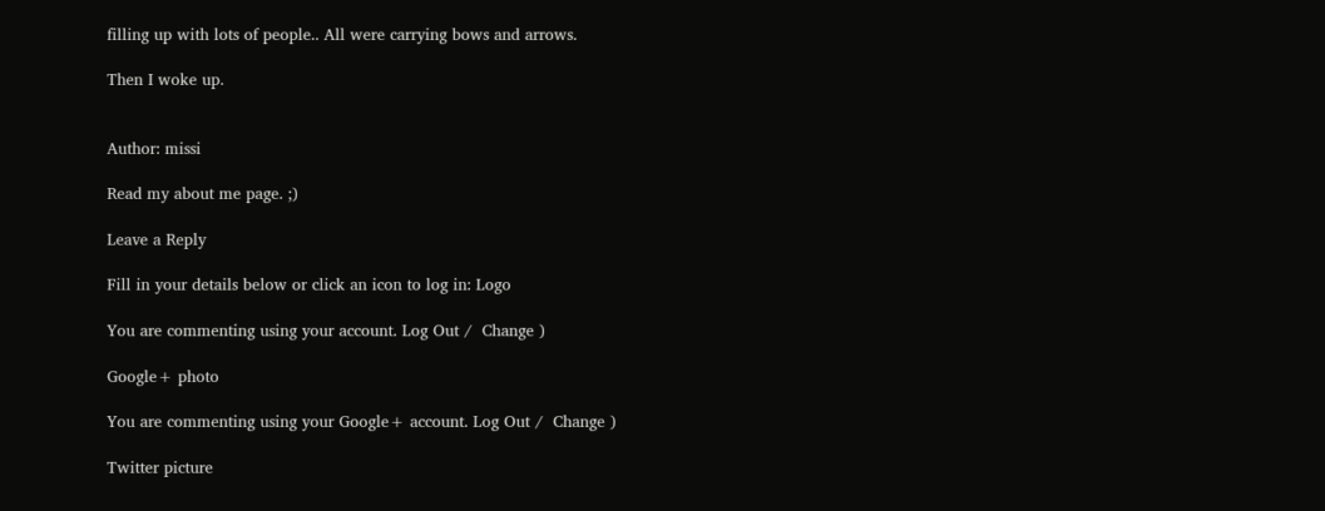filling up with lots of people.. All were carrying bows and arrows.

Then I woke up.


Author: missi

Read my about me page. ;)

Leave a Reply

Fill in your details below or click an icon to log in: Logo

You are commenting using your account. Log Out /  Change )

Google+ photo

You are commenting using your Google+ account. Log Out /  Change )

Twitter picture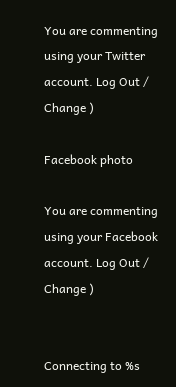You are commenting using your Twitter account. Log Out /  Change )

Facebook photo

You are commenting using your Facebook account. Log Out /  Change )


Connecting to %s